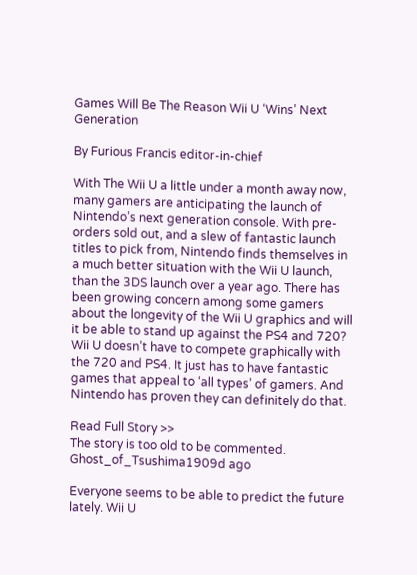Games Will Be The Reason Wii U ‘Wins’ Next Generation

By Furious Francis editor-in-chief

With The Wii U a little under a month away now, many gamers are anticipating the launch of Nintendo’s next generation console. With pre-orders sold out, and a slew of fantastic launch titles to pick from, Nintendo finds themselves in a much better situation with the Wii U launch, than the 3DS launch over a year ago. There has been growing concern among some gamers about the longevity of the Wii U graphics and will it be able to stand up against the PS4 and 720? Wii U doesn’t have to compete graphically with the 720 and PS4. It just has to have fantastic games that appeal to ‘all types’ of gamers. And Nintendo has proven they can definitely do that.

Read Full Story >>
The story is too old to be commented.
Ghost_of_Tsushima1909d ago

Everyone seems to be able to predict the future lately. Wii U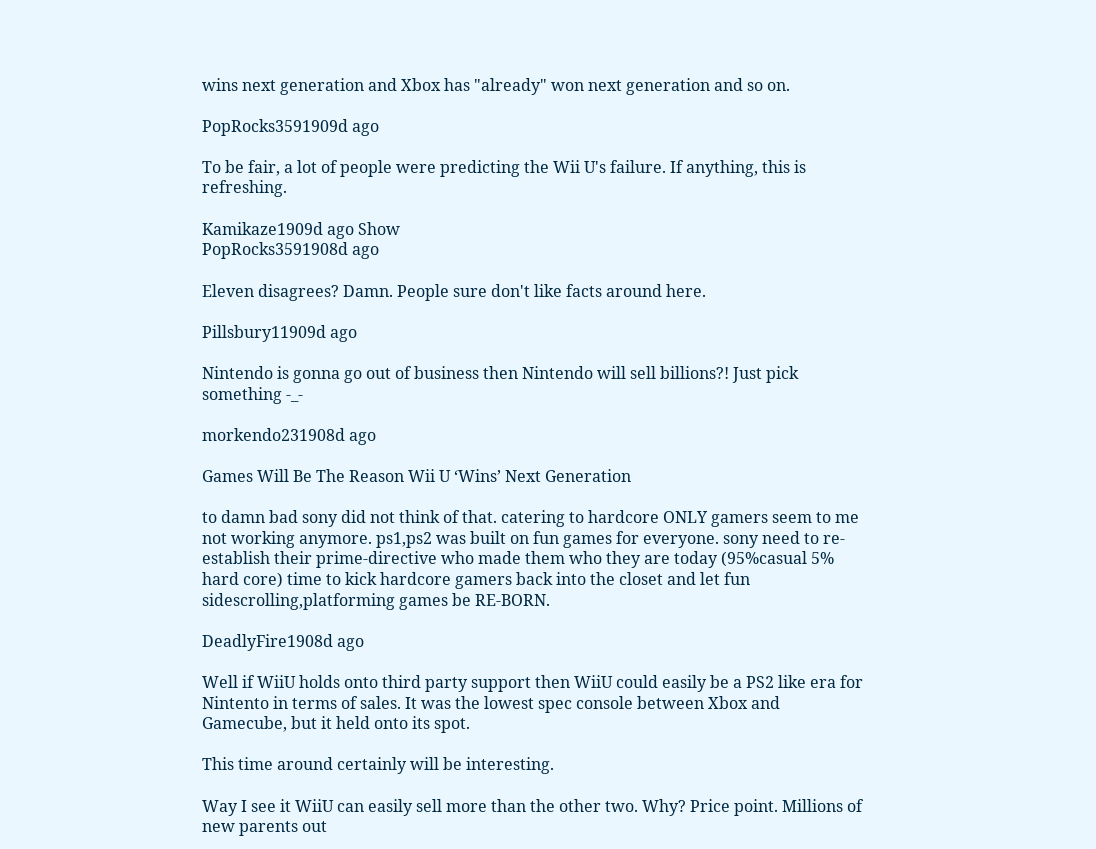wins next generation and Xbox has "already" won next generation and so on.

PopRocks3591909d ago

To be fair, a lot of people were predicting the Wii U's failure. If anything, this is refreshing.

Kamikaze1909d ago Show
PopRocks3591908d ago

Eleven disagrees? Damn. People sure don't like facts around here.

Pillsbury11909d ago

Nintendo is gonna go out of business then Nintendo will sell billions?! Just pick something -_-

morkendo231908d ago

Games Will Be The Reason Wii U ‘Wins’ Next Generation

to damn bad sony did not think of that. catering to hardcore ONLY gamers seem to me not working anymore. ps1,ps2 was built on fun games for everyone. sony need to re-establish their prime-directive who made them who they are today (95%casual 5% hard core) time to kick hardcore gamers back into the closet and let fun sidescrolling,platforming games be RE-BORN.

DeadlyFire1908d ago

Well if WiiU holds onto third party support then WiiU could easily be a PS2 like era for Nintento in terms of sales. It was the lowest spec console between Xbox and Gamecube, but it held onto its spot.

This time around certainly will be interesting.

Way I see it WiiU can easily sell more than the other two. Why? Price point. Millions of new parents out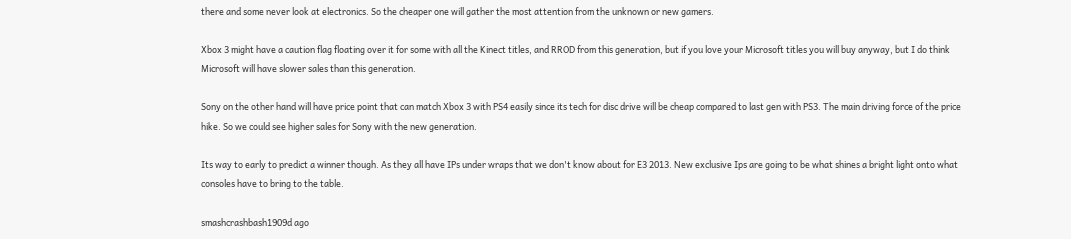there and some never look at electronics. So the cheaper one will gather the most attention from the unknown or new gamers.

Xbox 3 might have a caution flag floating over it for some with all the Kinect titles, and RROD from this generation, but if you love your Microsoft titles you will buy anyway, but I do think Microsoft will have slower sales than this generation.

Sony on the other hand will have price point that can match Xbox 3 with PS4 easily since its tech for disc drive will be cheap compared to last gen with PS3. The main driving force of the price hike. So we could see higher sales for Sony with the new generation.

Its way to early to predict a winner though. As they all have IPs under wraps that we don't know about for E3 2013. New exclusive Ips are going to be what shines a bright light onto what consoles have to bring to the table.

smashcrashbash1909d ago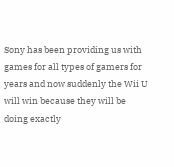Sony has been providing us with games for all types of gamers for years and now suddenly the Wii U will win because they will be doing exactly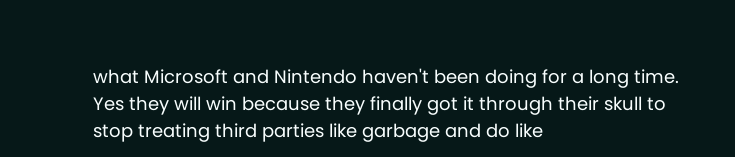what Microsoft and Nintendo haven't been doing for a long time. Yes they will win because they finally got it through their skull to stop treating third parties like garbage and do like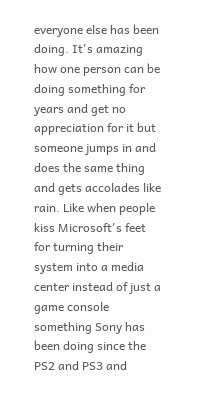everyone else has been doing. It's amazing how one person can be doing something for years and get no appreciation for it but someone jumps in and does the same thing and gets accolades like rain. Like when people kiss Microsoft's feet for turning their system into a media center instead of just a game console something Sony has been doing since the PS2 and PS3 and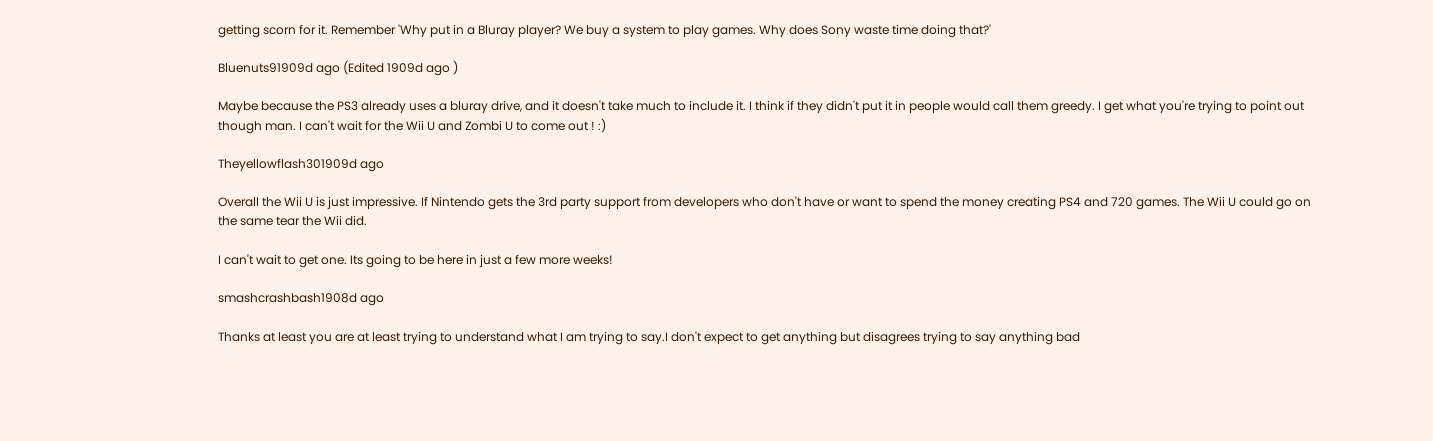getting scorn for it. Remember 'Why put in a Bluray player? We buy a system to play games. Why does Sony waste time doing that?'

Bluenuts91909d ago (Edited 1909d ago )

Maybe because the PS3 already uses a bluray drive, and it doesn't take much to include it. I think if they didn't put it in people would call them greedy. I get what you're trying to point out though man. I can't wait for the Wii U and Zombi U to come out ! :)

Theyellowflash301909d ago

Overall the Wii U is just impressive. If Nintendo gets the 3rd party support from developers who don't have or want to spend the money creating PS4 and 720 games. The Wii U could go on the same tear the Wii did.

I can't wait to get one. Its going to be here in just a few more weeks!

smashcrashbash1908d ago

Thanks at least you are at least trying to understand what I am trying to say.I don't expect to get anything but disagrees trying to say anything bad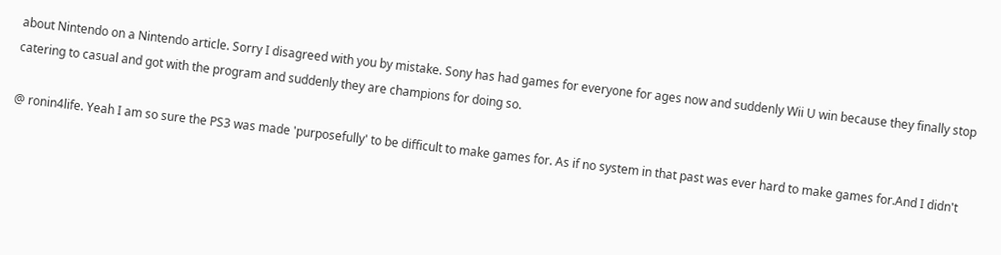about Nintendo on a Nintendo article. Sorry I disagreed with you by mistake. Sony has had games for everyone for ages now and suddenly Wii U win because they finally stop catering to casual and got with the program and suddenly they are champions for doing so.

@ ronin4life. Yeah I am so sure the PS3 was made 'purposefully' to be difficult to make games for. As if no system in that past was ever hard to make games for.And I didn't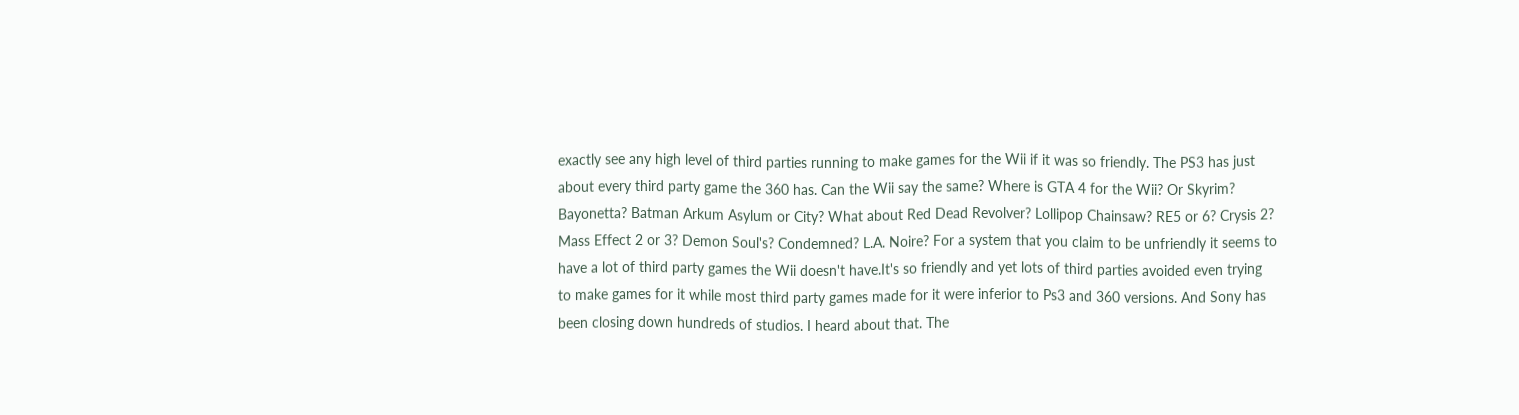exactly see any high level of third parties running to make games for the Wii if it was so friendly. The PS3 has just about every third party game the 360 has. Can the Wii say the same? Where is GTA 4 for the Wii? Or Skyrim? Bayonetta? Batman Arkum Asylum or City? What about Red Dead Revolver? Lollipop Chainsaw? RE5 or 6? Crysis 2? Mass Effect 2 or 3? Demon Soul's? Condemned? L.A. Noire? For a system that you claim to be unfriendly it seems to have a lot of third party games the Wii doesn't have.It's so friendly and yet lots of third parties avoided even trying to make games for it while most third party games made for it were inferior to Ps3 and 360 versions. And Sony has been closing down hundreds of studios. I heard about that. The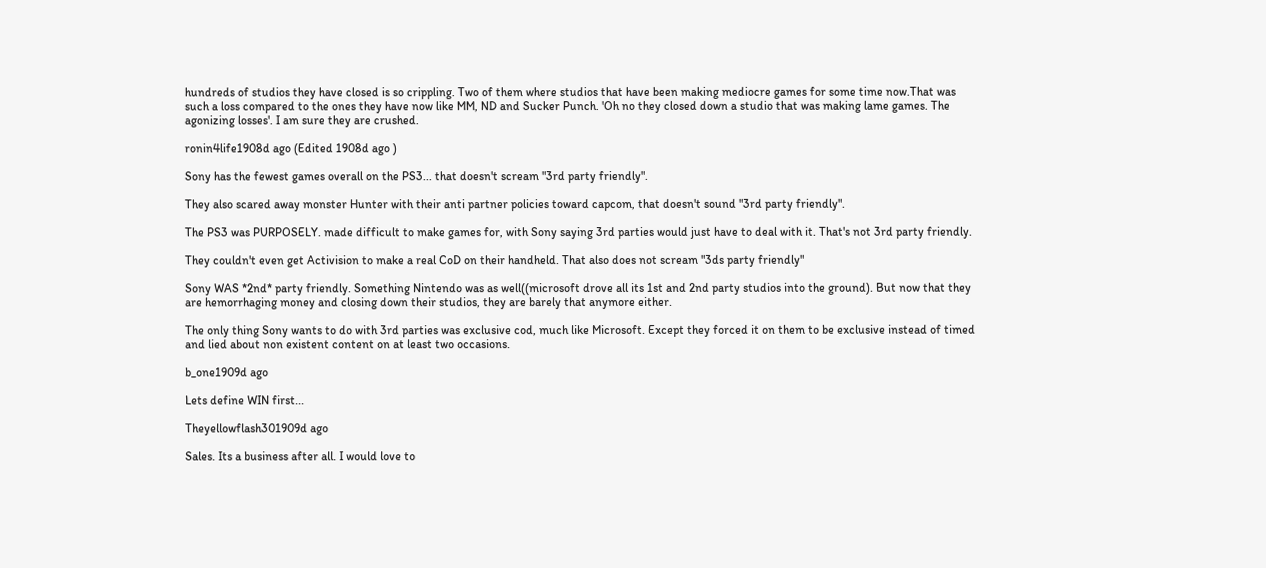hundreds of studios they have closed is so crippling. Two of them where studios that have been making mediocre games for some time now.That was such a loss compared to the ones they have now like MM, ND and Sucker Punch. 'Oh no they closed down a studio that was making lame games. The agonizing losses'. I am sure they are crushed.

ronin4life1908d ago (Edited 1908d ago )

Sony has the fewest games overall on the PS3... that doesn't scream "3rd party friendly".

They also scared away monster Hunter with their anti partner policies toward capcom, that doesn't sound "3rd party friendly".

The PS3 was PURPOSELY. made difficult to make games for, with Sony saying 3rd parties would just have to deal with it. That's not 3rd party friendly.

They couldn't even get Activision to make a real CoD on their handheld. That also does not scream "3ds party friendly"

Sony WAS *2nd* party friendly. Something Nintendo was as well((microsoft drove all its 1st and 2nd party studios into the ground). But now that they are hemorrhaging money and closing down their studios, they are barely that anymore either.

The only thing Sony wants to do with 3rd parties was exclusive cod, much like Microsoft. Except they forced it on them to be exclusive instead of timed and lied about non existent content on at least two occasions.

b_one1909d ago

Lets define WIN first...

Theyellowflash301909d ago

Sales. Its a business after all. I would love to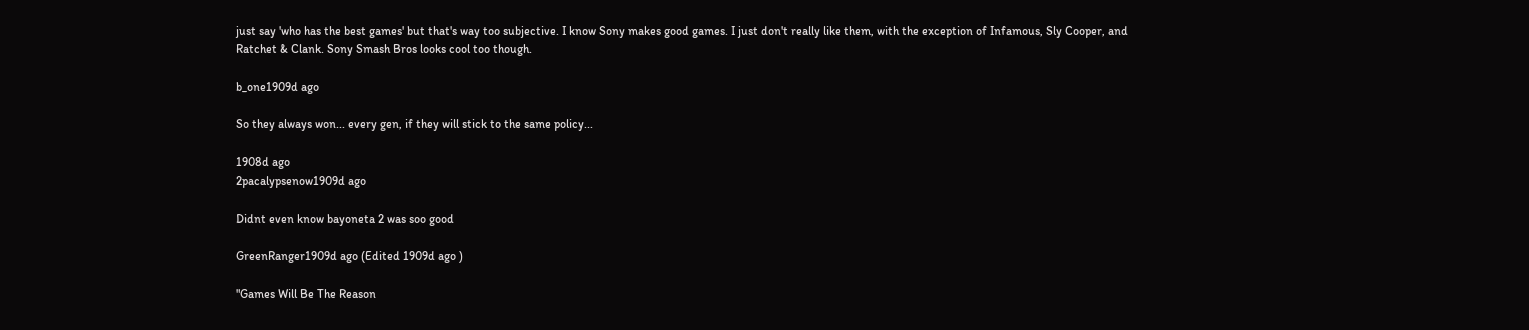just say 'who has the best games' but that's way too subjective. I know Sony makes good games. I just don't really like them, with the exception of Infamous, Sly Cooper, and Ratchet & Clank. Sony Smash Bros looks cool too though.

b_one1909d ago

So they always won... every gen, if they will stick to the same policy...

1908d ago
2pacalypsenow1909d ago

Didnt even know bayoneta 2 was soo good

GreenRanger1909d ago (Edited 1909d ago )

"Games Will Be The Reason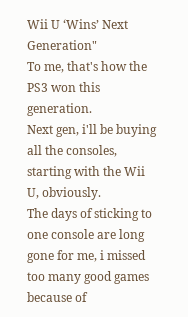Wii U ‘Wins’ Next Generation"
To me, that's how the PS3 won this generation.
Next gen, i'll be buying all the consoles, starting with the Wii U, obviously.
The days of sticking to one console are long gone for me, i missed too many good games because of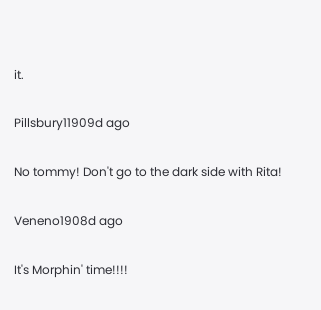it.

Pillsbury11909d ago

No tommy! Don't go to the dark side with Rita!

Veneno1908d ago

It's Morphin' time!!!!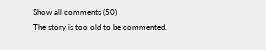Show all comments (50)
The story is too old to be commented.